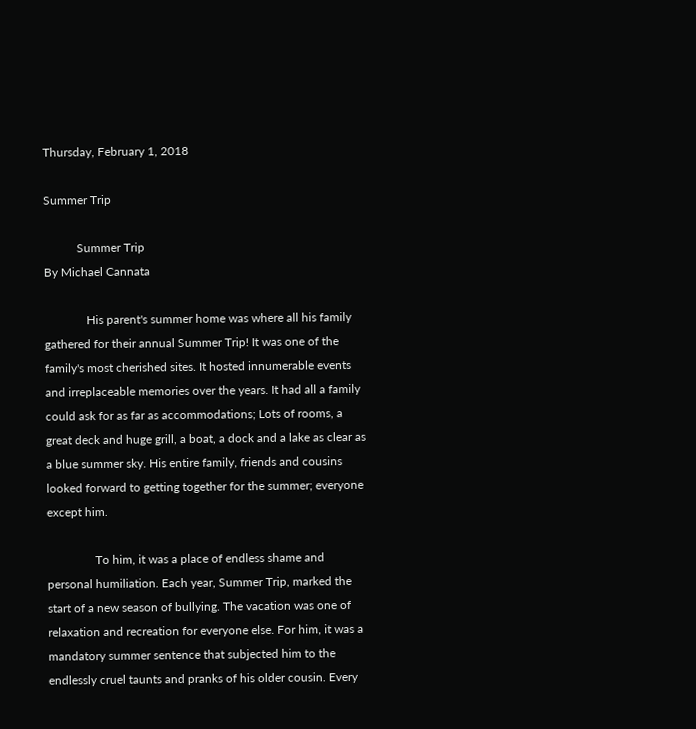Thursday, February 1, 2018

Summer Trip

           Summer Trip
By Michael Cannata

              His parent's summer home was where all his family gathered for their annual Summer Trip! It was one of the family's most cherished sites. It hosted innumerable events and irreplaceable memories over the years. It had all a family could ask for as far as accommodations; Lots of rooms, a great deck and huge grill, a boat, a dock and a lake as clear as a blue summer sky. His entire family, friends and cousins looked forward to getting together for the summer; everyone except him.

                To him, it was a place of endless shame and personal humiliation. Each year, Summer Trip, marked the start of a new season of bullying. The vacation was one of relaxation and recreation for everyone else. For him, it was a mandatory summer sentence that subjected him to the endlessly cruel taunts and pranks of his older cousin. Every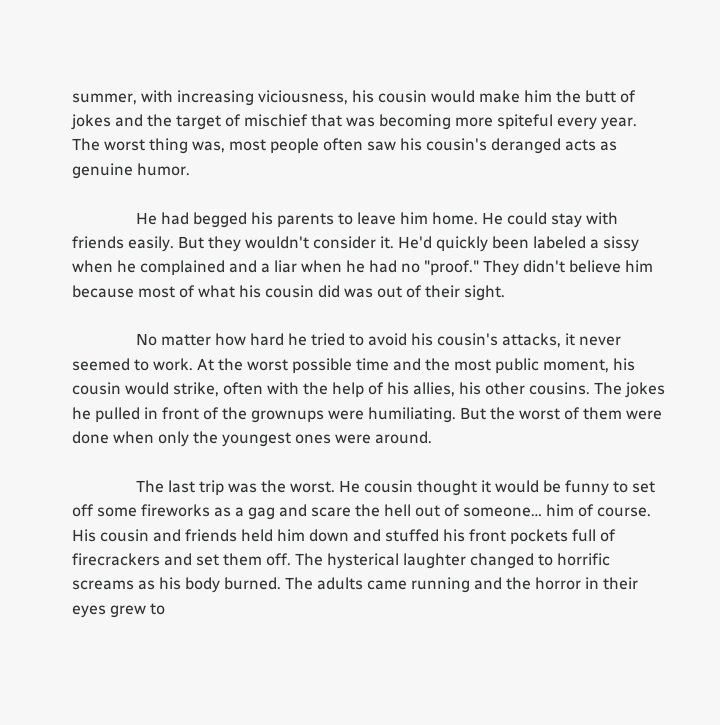summer, with increasing viciousness, his cousin would make him the butt of jokes and the target of mischief that was becoming more spiteful every year. The worst thing was, most people often saw his cousin's deranged acts as genuine humor.

                He had begged his parents to leave him home. He could stay with friends easily. But they wouldn't consider it. He'd quickly been labeled a sissy when he complained and a liar when he had no "proof." They didn't believe him because most of what his cousin did was out of their sight.

                No matter how hard he tried to avoid his cousin's attacks, it never seemed to work. At the worst possible time and the most public moment, his cousin would strike, often with the help of his allies, his other cousins. The jokes he pulled in front of the grownups were humiliating. But the worst of them were done when only the youngest ones were around.

                The last trip was the worst. He cousin thought it would be funny to set off some fireworks as a gag and scare the hell out of someone… him of course. His cousin and friends held him down and stuffed his front pockets full of firecrackers and set them off. The hysterical laughter changed to horrific screams as his body burned. The adults came running and the horror in their eyes grew to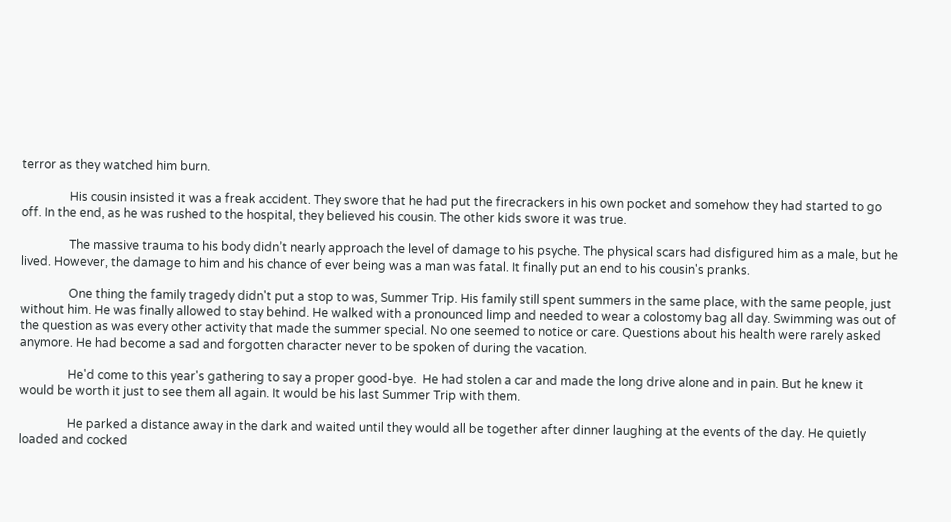terror as they watched him burn.

                His cousin insisted it was a freak accident. They swore that he had put the firecrackers in his own pocket and somehow they had started to go off. In the end, as he was rushed to the hospital, they believed his cousin. The other kids swore it was true.

                The massive trauma to his body didn’t nearly approach the level of damage to his psyche. The physical scars had disfigured him as a male, but he lived. However, the damage to him and his chance of ever being was a man was fatal. It finally put an end to his cousin's pranks.

                One thing the family tragedy didn't put a stop to was, Summer Trip. His family still spent summers in the same place, with the same people, just without him. He was finally allowed to stay behind. He walked with a pronounced limp and needed to wear a colostomy bag all day. Swimming was out of the question as was every other activity that made the summer special. No one seemed to notice or care. Questions about his health were rarely asked anymore. He had become a sad and forgotten character never to be spoken of during the vacation.

                He'd come to this year's gathering to say a proper good-bye.  He had stolen a car and made the long drive alone and in pain. But he knew it would be worth it just to see them all again. It would be his last Summer Trip with them.

                He parked a distance away in the dark and waited until they would all be together after dinner laughing at the events of the day. He quietly loaded and cocked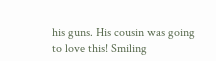his guns. His cousin was going to love this! Smiling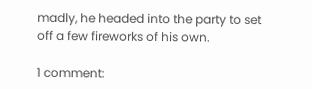madly, he headed into the party to set off a few fireworks of his own.

1 comment: